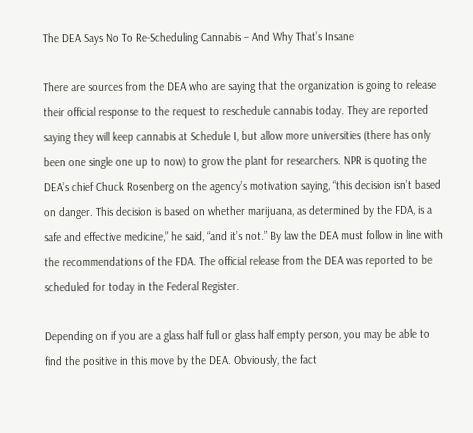The DEA Says No To Re-Scheduling Cannabis – And Why That’s Insane

There are sources from the DEA who are saying that the organization is going to release their official response to the request to reschedule cannabis today. They are reported saying they will keep cannabis at Schedule I, but allow more universities (there has only been one single one up to now) to grow the plant for researchers. NPR is quoting the DEA’s chief Chuck Rosenberg on the agency’s motivation saying, “this decision isn’t based on danger. This decision is based on whether marijuana, as determined by the FDA, is a safe and effective medicine,” he said, “and it’s not.” By law the DEA must follow in line with the recommendations of the FDA. The official release from the DEA was reported to be scheduled for today in the Federal Register.

Depending on if you are a glass half full or glass half empty person, you may be able to find the positive in this move by the DEA. Obviously, the fact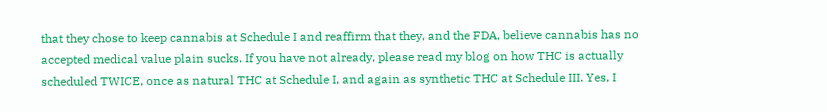that they chose to keep cannabis at Schedule I and reaffirm that they, and the FDA, believe cannabis has no accepted medical value plain sucks. If you have not already, please read my blog on how THC is actually scheduled TWICE, once as natural THC at Schedule I, and again as synthetic THC at Schedule III. Yes, I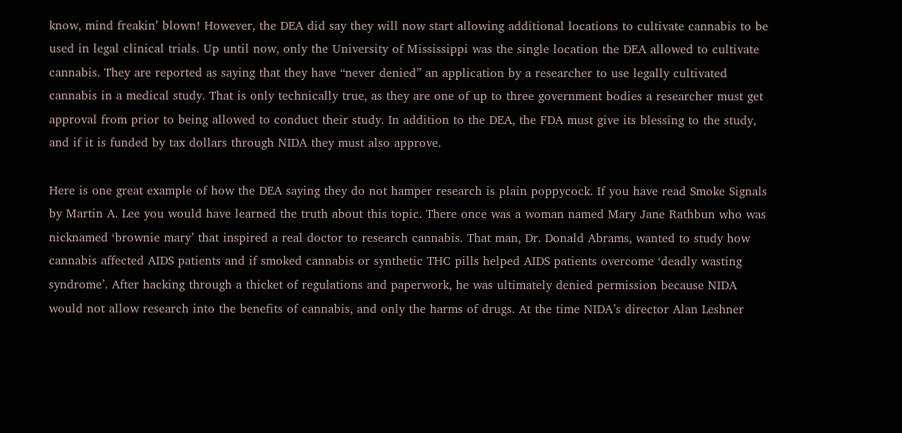know, mind freakin’ blown! However, the DEA did say they will now start allowing additional locations to cultivate cannabis to be used in legal clinical trials. Up until now, only the University of Mississippi was the single location the DEA allowed to cultivate cannabis. They are reported as saying that they have “never denied” an application by a researcher to use legally cultivated cannabis in a medical study. That is only technically true, as they are one of up to three government bodies a researcher must get approval from prior to being allowed to conduct their study. In addition to the DEA, the FDA must give its blessing to the study, and if it is funded by tax dollars through NIDA they must also approve.

Here is one great example of how the DEA saying they do not hamper research is plain poppycock. If you have read Smoke Signals by Martin A. Lee you would have learned the truth about this topic. There once was a woman named Mary Jane Rathbun who was nicknamed ‘brownie mary’ that inspired a real doctor to research cannabis. That man, Dr. Donald Abrams, wanted to study how cannabis affected AIDS patients and if smoked cannabis or synthetic THC pills helped AIDS patients overcome ‘deadly wasting syndrome’. After hacking through a thicket of regulations and paperwork, he was ultimately denied permission because NIDA would not allow research into the benefits of cannabis, and only the harms of drugs. At the time NIDA’s director Alan Leshner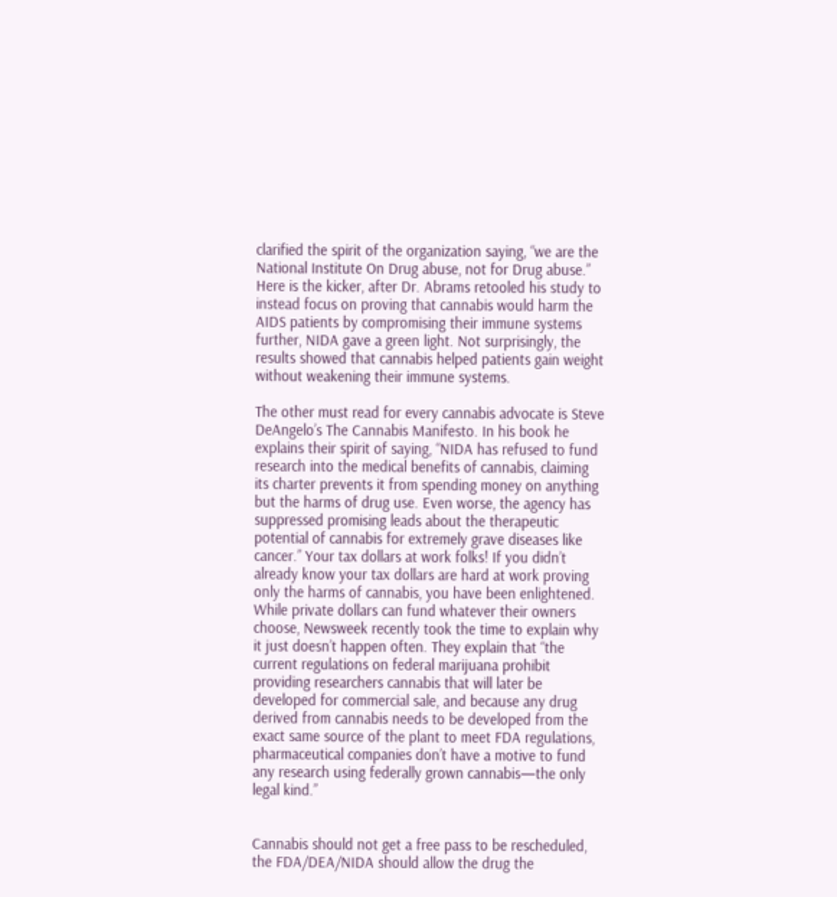clarified the spirit of the organization saying, “we are the National Institute On Drug abuse, not for Drug abuse.” Here is the kicker, after Dr. Abrams retooled his study to instead focus on proving that cannabis would harm the AIDS patients by compromising their immune systems further, NIDA gave a green light. Not surprisingly, the results showed that cannabis helped patients gain weight without weakening their immune systems.

The other must read for every cannabis advocate is Steve DeAngelo’s The Cannabis Manifesto. In his book he explains their spirit of saying, “NIDA has refused to fund research into the medical benefits of cannabis, claiming its charter prevents it from spending money on anything but the harms of drug use. Even worse, the agency has suppressed promising leads about the therapeutic potential of cannabis for extremely grave diseases like cancer.” Your tax dollars at work folks! If you didn’t already know your tax dollars are hard at work proving only the harms of cannabis, you have been enlightened. While private dollars can fund whatever their owners choose, Newsweek recently took the time to explain why it just doesn’t happen often. They explain that “the current regulations on federal marijuana prohibit providing researchers cannabis that will later be developed for commercial sale, and because any drug derived from cannabis needs to be developed from the exact same source of the plant to meet FDA regulations, pharmaceutical companies don’t have a motive to fund any research using federally grown cannabis—the only legal kind.”


Cannabis should not get a free pass to be rescheduled, the FDA/DEA/NIDA should allow the drug the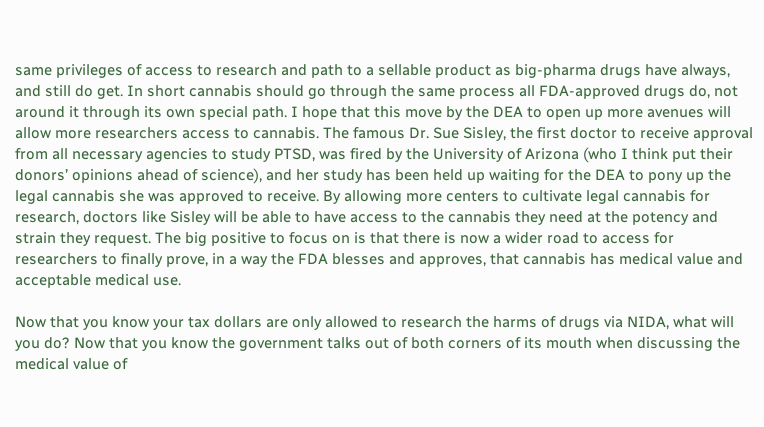same privileges of access to research and path to a sellable product as big-pharma drugs have always, and still do get. In short cannabis should go through the same process all FDA-approved drugs do, not around it through its own special path. I hope that this move by the DEA to open up more avenues will allow more researchers access to cannabis. The famous Dr. Sue Sisley, the first doctor to receive approval from all necessary agencies to study PTSD, was fired by the University of Arizona (who I think put their donors’ opinions ahead of science), and her study has been held up waiting for the DEA to pony up the legal cannabis she was approved to receive. By allowing more centers to cultivate legal cannabis for research, doctors like Sisley will be able to have access to the cannabis they need at the potency and strain they request. The big positive to focus on is that there is now a wider road to access for researchers to finally prove, in a way the FDA blesses and approves, that cannabis has medical value and acceptable medical use.

Now that you know your tax dollars are only allowed to research the harms of drugs via NIDA, what will you do? Now that you know the government talks out of both corners of its mouth when discussing the medical value of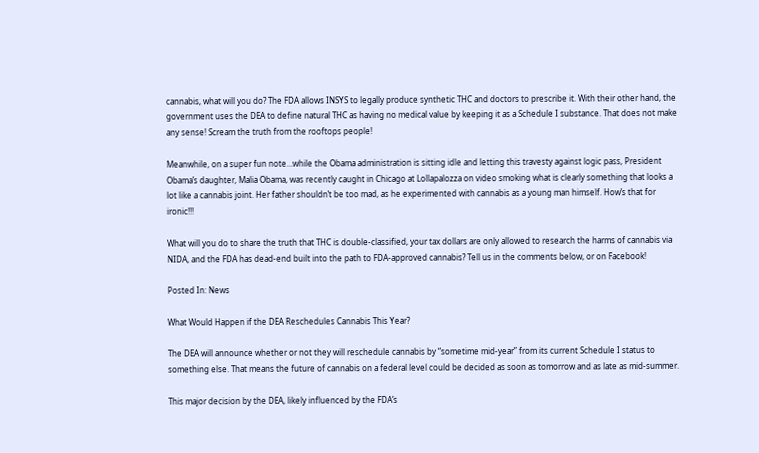cannabis, what will you do? The FDA allows INSYS to legally produce synthetic THC and doctors to prescribe it. With their other hand, the government uses the DEA to define natural THC as having no medical value by keeping it as a Schedule I substance. That does not make any sense! Scream the truth from the rooftops people!

Meanwhile, on a super fun note…while the Obama administration is sitting idle and letting this travesty against logic pass, President Obama’s daughter, Malia Obama, was recently caught in Chicago at Lollapalozza on video smoking what is clearly something that looks a lot like a cannabis joint. Her father shouldn’t be too mad, as he experimented with cannabis as a young man himself. How’s that for ironic!!!

What will you do to share the truth that THC is double-classified, your tax dollars are only allowed to research the harms of cannabis via NIDA, and the FDA has dead-end built into the path to FDA-approved cannabis? Tell us in the comments below, or on Facebook!

Posted In: News

What Would Happen if the DEA Reschedules Cannabis This Year?

The DEA will announce whether or not they will reschedule cannabis by “sometime mid-year” from its current Schedule I status to something else. That means the future of cannabis on a federal level could be decided as soon as tomorrow and as late as mid-summer.

This major decision by the DEA, likely influenced by the FDA’s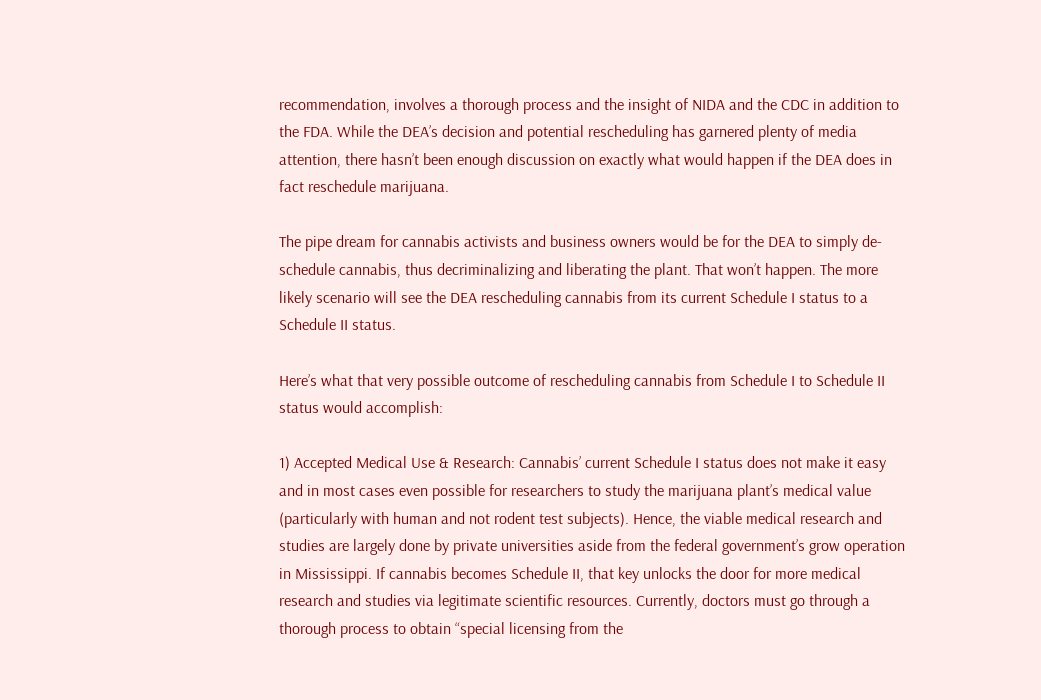recommendation, involves a thorough process and the insight of NIDA and the CDC in addition to the FDA. While the DEA’s decision and potential rescheduling has garnered plenty of media attention, there hasn’t been enough discussion on exactly what would happen if the DEA does in fact reschedule marijuana.

The pipe dream for cannabis activists and business owners would be for the DEA to simply de-schedule cannabis, thus decriminalizing and liberating the plant. That won’t happen. The more likely scenario will see the DEA rescheduling cannabis from its current Schedule I status to a Schedule II status.

Here’s what that very possible outcome of rescheduling cannabis from Schedule I to Schedule II status would accomplish:

1) Accepted Medical Use & Research: Cannabis’ current Schedule I status does not make it easy and in most cases even possible for researchers to study the marijuana plant’s medical value (particularly with human and not rodent test subjects). Hence, the viable medical research and studies are largely done by private universities aside from the federal government’s grow operation in Mississippi. If cannabis becomes Schedule II, that key unlocks the door for more medical research and studies via legitimate scientific resources. Currently, doctors must go through a thorough process to obtain “special licensing from the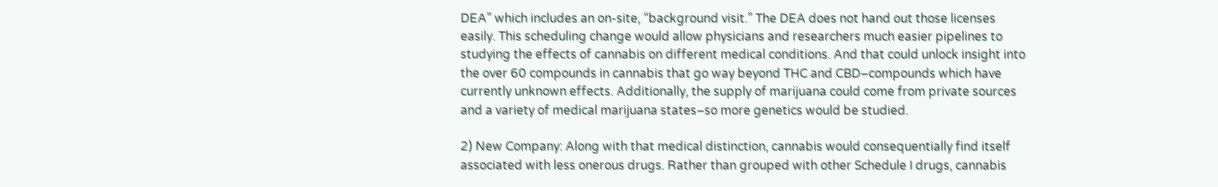DEA” which includes an on-site, “background visit.” The DEA does not hand out those licenses easily. This scheduling change would allow physicians and researchers much easier pipelines to studying the effects of cannabis on different medical conditions. And that could unlock insight into the over 60 compounds in cannabis that go way beyond THC and CBD–compounds which have currently unknown effects. Additionally, the supply of marijuana could come from private sources and a variety of medical marijuana states–so more genetics would be studied.

2) New Company: Along with that medical distinction, cannabis would consequentially find itself associated with less onerous drugs. Rather than grouped with other Schedule I drugs, cannabis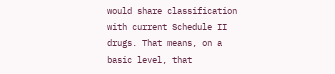would share classification with current Schedule II drugs. That means, on a basic level, that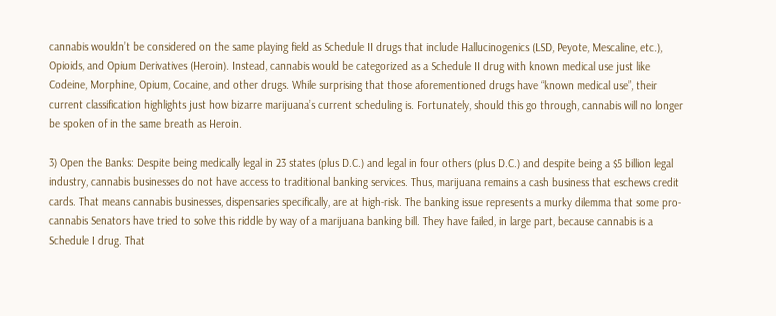cannabis wouldn’t be considered on the same playing field as Schedule II drugs that include Hallucinogenics (LSD, Peyote, Mescaline, etc.), Opioids, and Opium Derivatives (Heroin). Instead, cannabis would be categorized as a Schedule II drug with known medical use just like Codeine, Morphine, Opium, Cocaine, and other drugs. While surprising that those aforementioned drugs have “known medical use”, their current classification highlights just how bizarre marijuana’s current scheduling is. Fortunately, should this go through, cannabis will no longer be spoken of in the same breath as Heroin.

3) Open the Banks: Despite being medically legal in 23 states (plus D.C.) and legal in four others (plus D.C.) and despite being a $5 billion legal industry, cannabis businesses do not have access to traditional banking services. Thus, marijuana remains a cash business that eschews credit cards. That means cannabis businesses, dispensaries specifically, are at high-risk. The banking issue represents a murky dilemma that some pro-cannabis Senators have tried to solve this riddle by way of a marijuana banking bill. They have failed, in large part, because cannabis is a Schedule I drug. That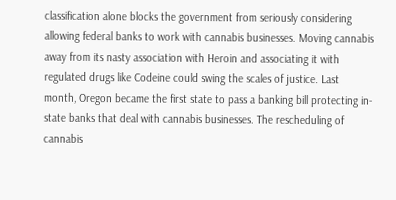classification alone blocks the government from seriously considering allowing federal banks to work with cannabis businesses. Moving cannabis away from its nasty association with Heroin and associating it with regulated drugs like Codeine could swing the scales of justice. Last month, Oregon became the first state to pass a banking bill protecting in-state banks that deal with cannabis businesses. The rescheduling of cannabis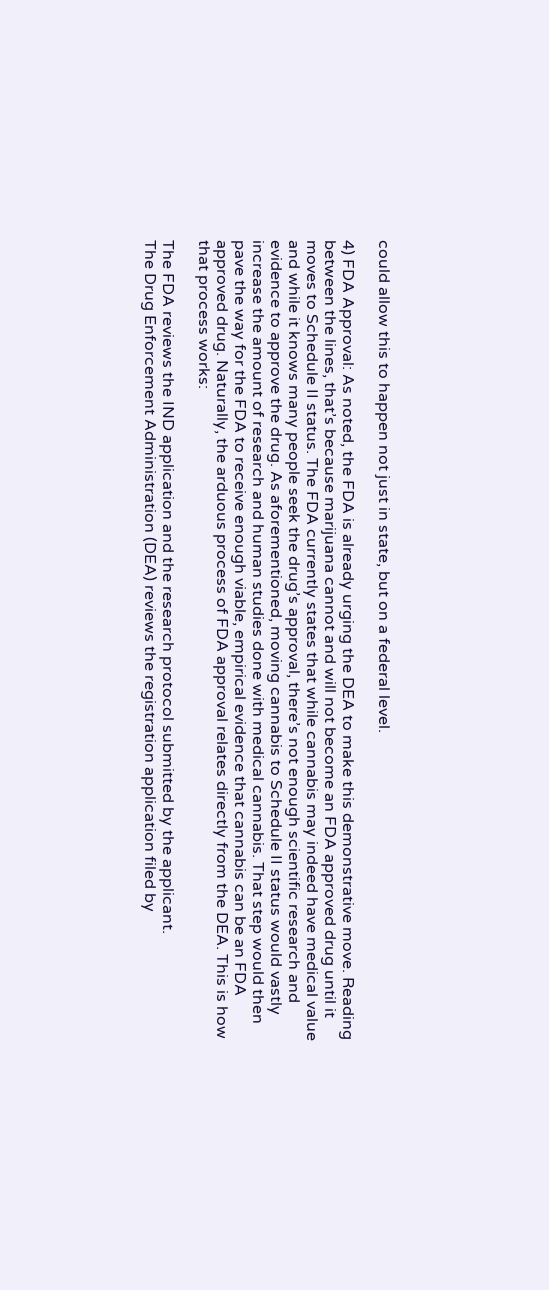could allow this to happen not just in state, but on a federal level.

4) FDA Approval: As noted, the FDA is already urging the DEA to make this demonstrative move. Reading between the lines, that’s because marijuana cannot and will not become an FDA approved drug until it moves to Schedule II status. The FDA currently states that while cannabis may indeed have medical value and while it knows many people seek the drug’s approval, there’s not enough scientific research and evidence to approve the drug. As aforementioned, moving cannabis to Schedule II status would vastly increase the amount of research and human studies done with medical cannabis. That step would then pave the way for the FDA to receive enough viable, empirical evidence that cannabis can be an FDA approved drug. Naturally, the arduous process of FDA approval relates directly from the DEA. This is how that process works:

The FDA reviews the IND application and the research protocol submitted by the applicant.
The Drug Enforcement Administration (DEA) reviews the registration application filed by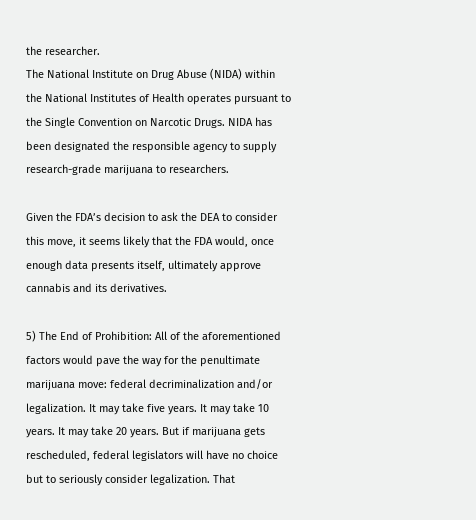the researcher.
The National Institute on Drug Abuse (NIDA) within the National Institutes of Health operates pursuant to the Single Convention on Narcotic Drugs. NIDA has been designated the responsible agency to supply research-grade marijuana to researchers.

Given the FDA’s decision to ask the DEA to consider this move, it seems likely that the FDA would, once enough data presents itself, ultimately approve cannabis and its derivatives.

5) The End of Prohibition: All of the aforementioned factors would pave the way for the penultimate marijuana move: federal decriminalization and/or legalization. It may take five years. It may take 10 years. It may take 20 years. But if marijuana gets rescheduled, federal legislators will have no choice but to seriously consider legalization. That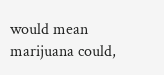would mean marijuana could,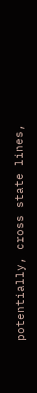potentially, cross state lines,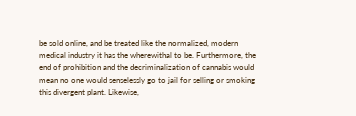be sold online, and be treated like the normalized, modern medical industry it has the wherewithal to be. Furthermore, the end of prohibition and the decriminalization of cannabis would mean no one would senselessly go to jail for selling or smoking this divergent plant. Likewise,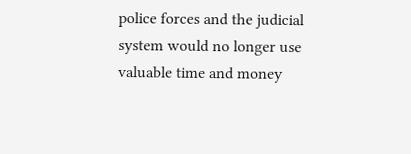police forces and the judicial system would no longer use valuable time and money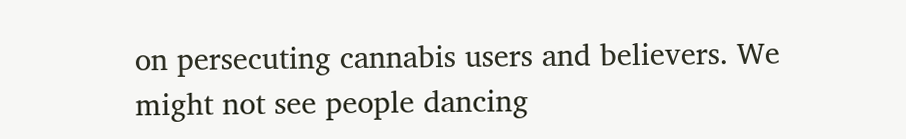on persecuting cannabis users and believers. We might not see people dancing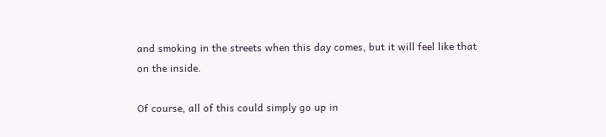and smoking in the streets when this day comes, but it will feel like that on the inside.

Of course, all of this could simply go up in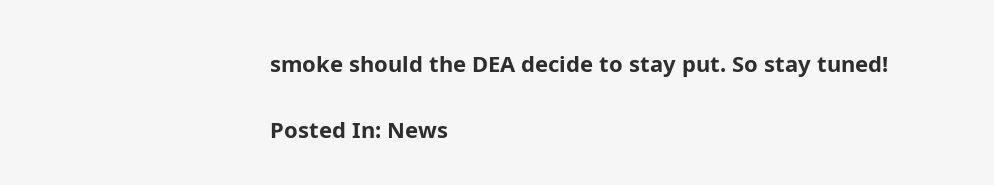smoke should the DEA decide to stay put. So stay tuned!

Posted In: News